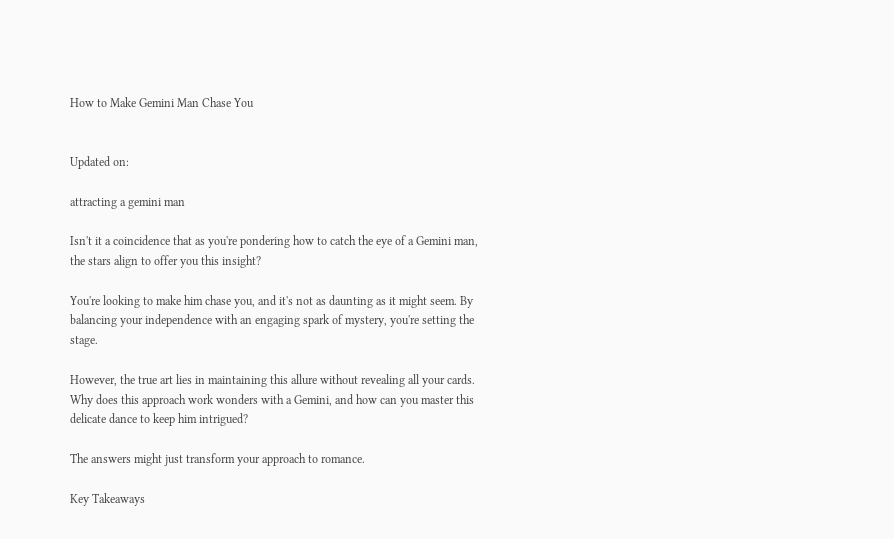How to Make Gemini Man Chase You


Updated on:

attracting a gemini man

Isn't it a coincidence that as you're pondering how to catch the eye of a Gemini man, the stars align to offer you this insight?

You're looking to make him chase you, and it's not as daunting as it might seem. By balancing your independence with an engaging spark of mystery, you're setting the stage.

However, the true art lies in maintaining this allure without revealing all your cards. Why does this approach work wonders with a Gemini, and how can you master this delicate dance to keep him intrigued?

The answers might just transform your approach to romance.

Key Takeaways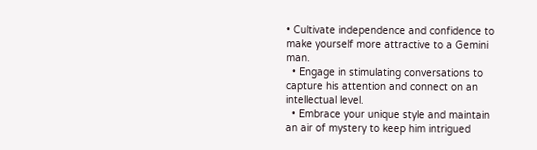• Cultivate independence and confidence to make yourself more attractive to a Gemini man.
  • Engage in stimulating conversations to capture his attention and connect on an intellectual level.
  • Embrace your unique style and maintain an air of mystery to keep him intrigued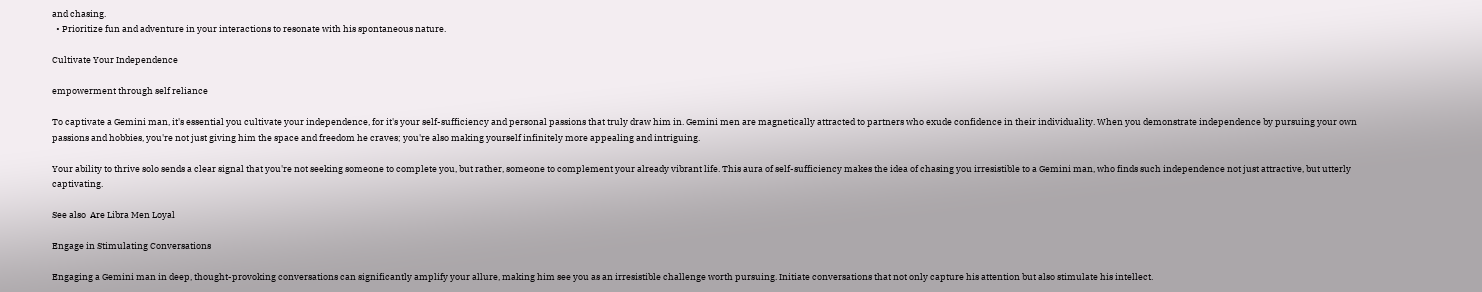and chasing.
  • Prioritize fun and adventure in your interactions to resonate with his spontaneous nature.

Cultivate Your Independence

empowerment through self reliance

To captivate a Gemini man, it's essential you cultivate your independence, for it's your self-sufficiency and personal passions that truly draw him in. Gemini men are magnetically attracted to partners who exude confidence in their individuality. When you demonstrate independence by pursuing your own passions and hobbies, you're not just giving him the space and freedom he craves; you're also making yourself infinitely more appealing and intriguing.

Your ability to thrive solo sends a clear signal that you're not seeking someone to complete you, but rather, someone to complement your already vibrant life. This aura of self-sufficiency makes the idea of chasing you irresistible to a Gemini man, who finds such independence not just attractive, but utterly captivating.

See also  Are Libra Men Loyal

Engage in Stimulating Conversations

Engaging a Gemini man in deep, thought-provoking conversations can significantly amplify your allure, making him see you as an irresistible challenge worth pursuing. Initiate conversations that not only capture his attention but also stimulate his intellect.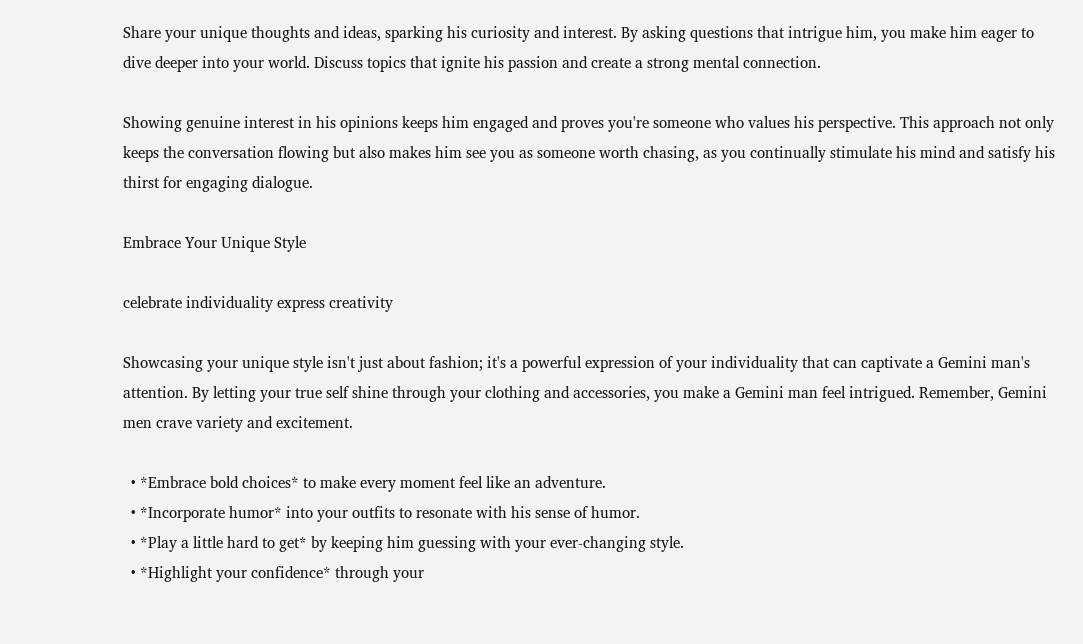Share your unique thoughts and ideas, sparking his curiosity and interest. By asking questions that intrigue him, you make him eager to dive deeper into your world. Discuss topics that ignite his passion and create a strong mental connection.

Showing genuine interest in his opinions keeps him engaged and proves you're someone who values his perspective. This approach not only keeps the conversation flowing but also makes him see you as someone worth chasing, as you continually stimulate his mind and satisfy his thirst for engaging dialogue.

Embrace Your Unique Style

celebrate individuality express creativity

Showcasing your unique style isn't just about fashion; it's a powerful expression of your individuality that can captivate a Gemini man's attention. By letting your true self shine through your clothing and accessories, you make a Gemini man feel intrigued. Remember, Gemini men crave variety and excitement.

  • *Embrace bold choices* to make every moment feel like an adventure.
  • *Incorporate humor* into your outfits to resonate with his sense of humor.
  • *Play a little hard to get* by keeping him guessing with your ever-changing style.
  • *Highlight your confidence* through your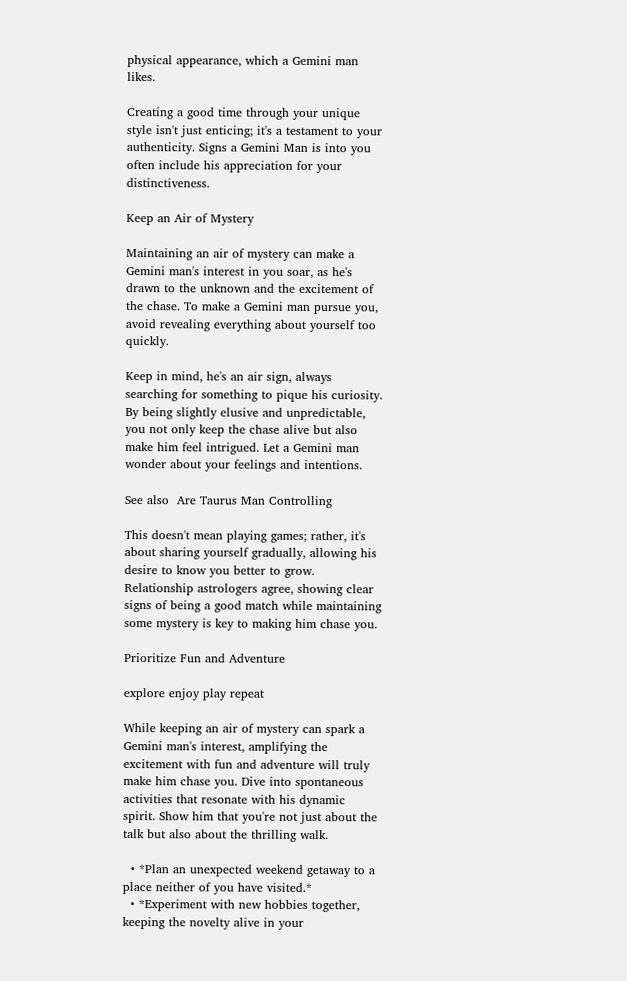physical appearance, which a Gemini man likes.

Creating a good time through your unique style isn't just enticing; it's a testament to your authenticity. Signs a Gemini Man is into you often include his appreciation for your distinctiveness.

Keep an Air of Mystery

Maintaining an air of mystery can make a Gemini man's interest in you soar, as he's drawn to the unknown and the excitement of the chase. To make a Gemini man pursue you, avoid revealing everything about yourself too quickly.

Keep in mind, he's an air sign, always searching for something to pique his curiosity. By being slightly elusive and unpredictable, you not only keep the chase alive but also make him feel intrigued. Let a Gemini man wonder about your feelings and intentions.

See also  Are Taurus Man Controlling

This doesn't mean playing games; rather, it's about sharing yourself gradually, allowing his desire to know you better to grow. Relationship astrologers agree, showing clear signs of being a good match while maintaining some mystery is key to making him chase you.

Prioritize Fun and Adventure

explore enjoy play repeat

While keeping an air of mystery can spark a Gemini man's interest, amplifying the excitement with fun and adventure will truly make him chase you. Dive into spontaneous activities that resonate with his dynamic spirit. Show him that you're not just about the talk but also about the thrilling walk.

  • *Plan an unexpected weekend getaway to a place neither of you have visited.*
  • *Experiment with new hobbies together, keeping the novelty alive in your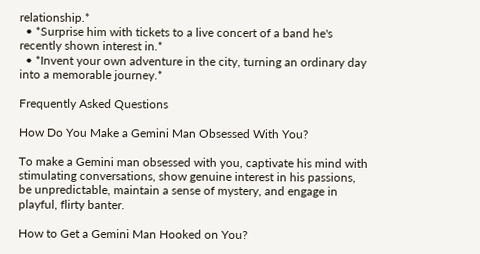relationship.*
  • *Surprise him with tickets to a live concert of a band he's recently shown interest in.*
  • *Invent your own adventure in the city, turning an ordinary day into a memorable journey.*

Frequently Asked Questions

How Do You Make a Gemini Man Obsessed With You?

To make a Gemini man obsessed with you, captivate his mind with stimulating conversations, show genuine interest in his passions, be unpredictable, maintain a sense of mystery, and engage in playful, flirty banter.

How to Get a Gemini Man Hooked on You?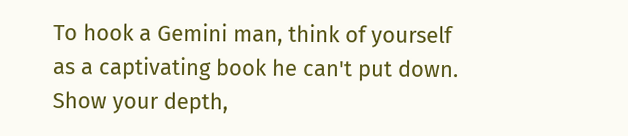To hook a Gemini man, think of yourself as a captivating book he can't put down. Show your depth,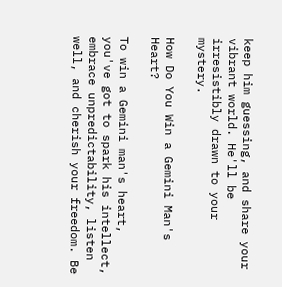keep him guessing, and share your vibrant world. He'll be irresistibly drawn to your mystery.

How Do You Win a Gemini Man's Heart?

To win a Gemini man's heart, you've got to spark his intellect, embrace unpredictability, listen well, and cherish your freedom. Be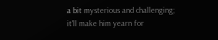a bit mysterious and challenging; it'll make him yearn for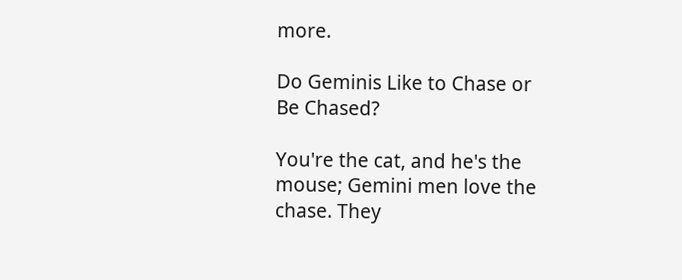more.

Do Geminis Like to Chase or Be Chased?

You're the cat, and he's the mouse; Gemini men love the chase. They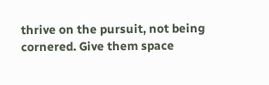thrive on the pursuit, not being cornered. Give them space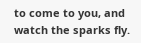to come to you, and watch the sparks fly.